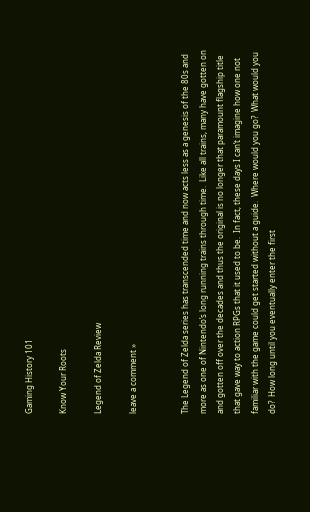Gaming History 101

Know Your Roots

Legend of Zelda Review

leave a comment »


The Legend of Zelda series has transcended time and now acts less as a genesis of the 80s and more as one of Nintendo’s long running trains through time.  Like all trains, many have gotten on and gotten off over the decades and thus the original is no longer that paramount flagship title that gave way to action RPGs that it used to be.  In fact, these days I can’t imagine how one not familiar with the game could get started without a guide.  Where would you go?  What would you do?  How long until you eventually enter the first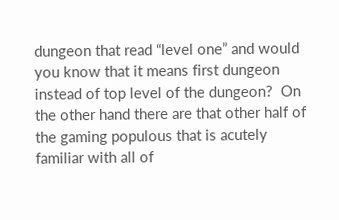dungeon that read “level one” and would you know that it means first dungeon instead of top level of the dungeon?  On the other hand there are that other half of the gaming populous that is acutely familiar with all of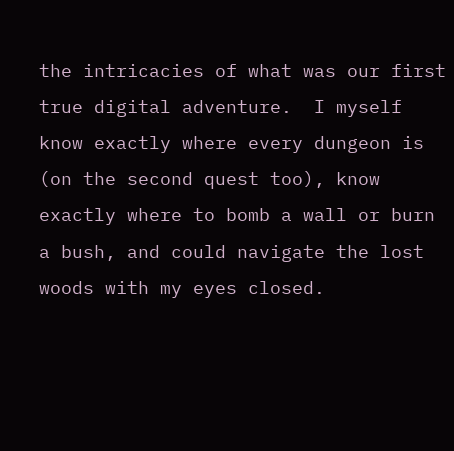the intricacies of what was our first true digital adventure.  I myself know exactly where every dungeon is (on the second quest too), know exactly where to bomb a wall or burn a bush, and could navigate the lost woods with my eyes closed.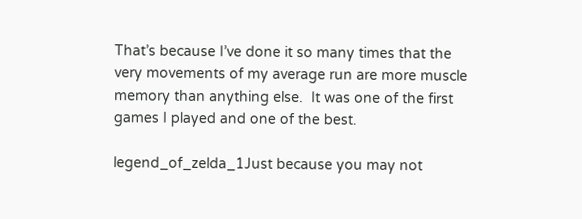That’s because I’ve done it so many times that the very movements of my average run are more muscle memory than anything else.  It was one of the first games I played and one of the best.

legend_of_zelda_1Just because you may not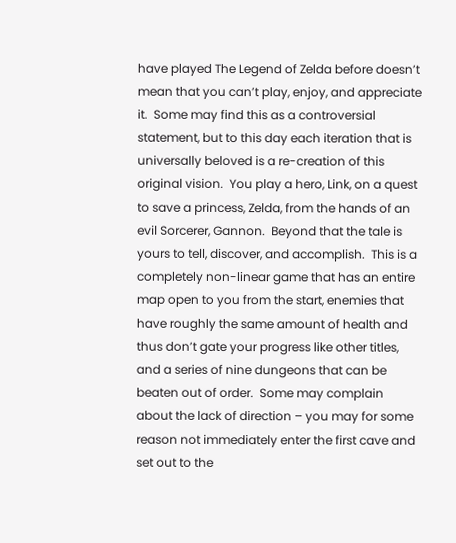have played The Legend of Zelda before doesn’t mean that you can’t play, enjoy, and appreciate it.  Some may find this as a controversial statement, but to this day each iteration that is universally beloved is a re-creation of this original vision.  You play a hero, Link, on a quest to save a princess, Zelda, from the hands of an evil Sorcerer, Gannon.  Beyond that the tale is yours to tell, discover, and accomplish.  This is a completely non-linear game that has an entire map open to you from the start, enemies that have roughly the same amount of health and thus don’t gate your progress like other titles, and a series of nine dungeons that can be beaten out of order.  Some may complain about the lack of direction – you may for some reason not immediately enter the first cave and set out to the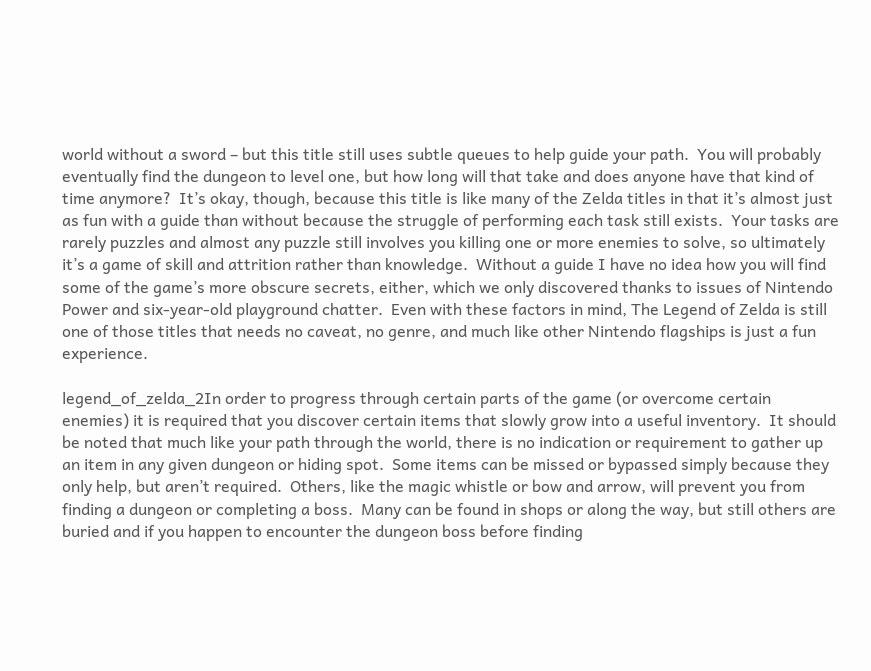world without a sword – but this title still uses subtle queues to help guide your path.  You will probably eventually find the dungeon to level one, but how long will that take and does anyone have that kind of time anymore?  It’s okay, though, because this title is like many of the Zelda titles in that it’s almost just as fun with a guide than without because the struggle of performing each task still exists.  Your tasks are rarely puzzles and almost any puzzle still involves you killing one or more enemies to solve, so ultimately it’s a game of skill and attrition rather than knowledge.  Without a guide I have no idea how you will find some of the game’s more obscure secrets, either, which we only discovered thanks to issues of Nintendo Power and six-year-old playground chatter.  Even with these factors in mind, The Legend of Zelda is still one of those titles that needs no caveat, no genre, and much like other Nintendo flagships is just a fun experience.

legend_of_zelda_2In order to progress through certain parts of the game (or overcome certain enemies) it is required that you discover certain items that slowly grow into a useful inventory.  It should be noted that much like your path through the world, there is no indication or requirement to gather up an item in any given dungeon or hiding spot.  Some items can be missed or bypassed simply because they only help, but aren’t required.  Others, like the magic whistle or bow and arrow, will prevent you from finding a dungeon or completing a boss.  Many can be found in shops or along the way, but still others are buried and if you happen to encounter the dungeon boss before finding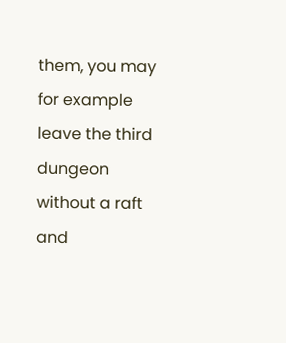them, you may for example leave the third dungeon without a raft and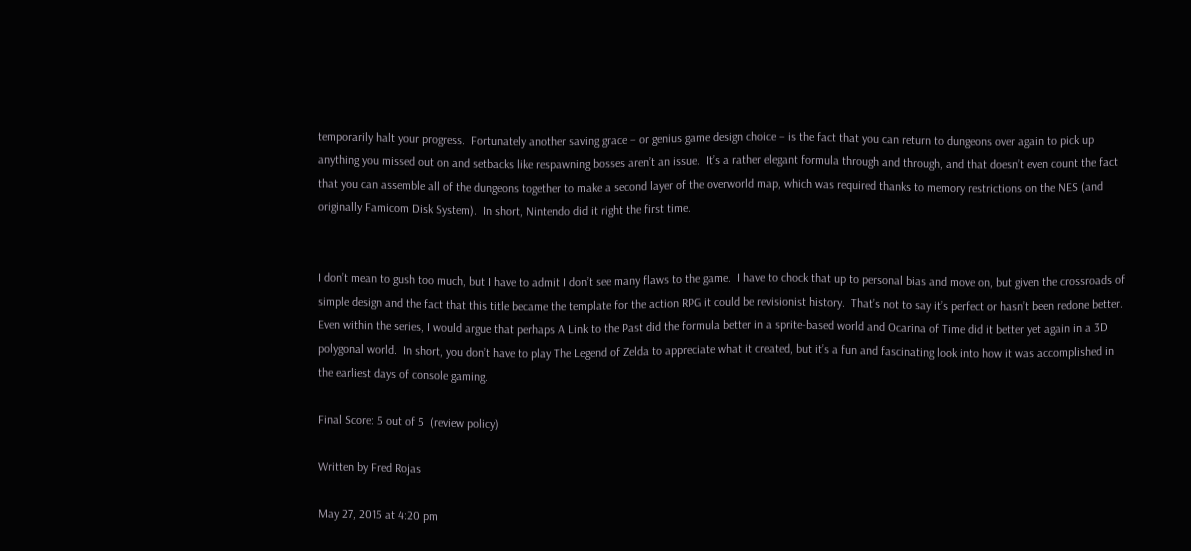temporarily halt your progress.  Fortunately another saving grace – or genius game design choice – is the fact that you can return to dungeons over again to pick up anything you missed out on and setbacks like respawning bosses aren’t an issue.  It’s a rather elegant formula through and through, and that doesn’t even count the fact that you can assemble all of the dungeons together to make a second layer of the overworld map, which was required thanks to memory restrictions on the NES (and originally Famicom Disk System).  In short, Nintendo did it right the first time.


I don’t mean to gush too much, but I have to admit I don’t see many flaws to the game.  I have to chock that up to personal bias and move on, but given the crossroads of simple design and the fact that this title became the template for the action RPG it could be revisionist history.  That’s not to say it’s perfect or hasn’t been redone better.  Even within the series, I would argue that perhaps A Link to the Past did the formula better in a sprite-based world and Ocarina of Time did it better yet again in a 3D polygonal world.  In short, you don’t have to play The Legend of Zelda to appreciate what it created, but it’s a fun and fascinating look into how it was accomplished in the earliest days of console gaming.

Final Score: 5 out of 5  (review policy)

Written by Fred Rojas

May 27, 2015 at 4:20 pm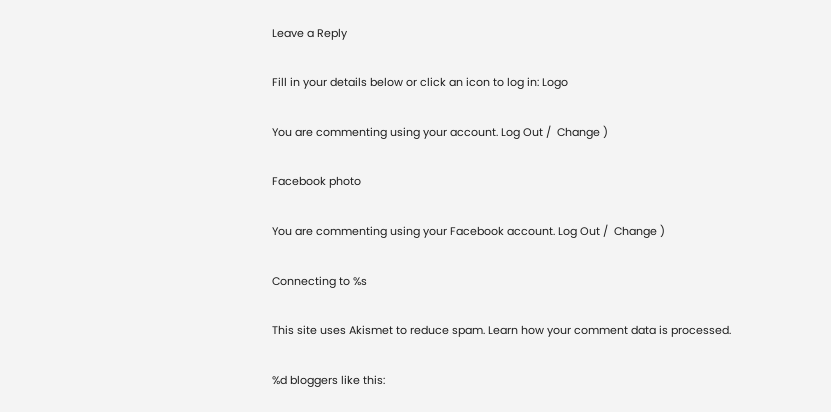Leave a Reply

Fill in your details below or click an icon to log in: Logo

You are commenting using your account. Log Out /  Change )

Facebook photo

You are commenting using your Facebook account. Log Out /  Change )

Connecting to %s

This site uses Akismet to reduce spam. Learn how your comment data is processed.

%d bloggers like this: